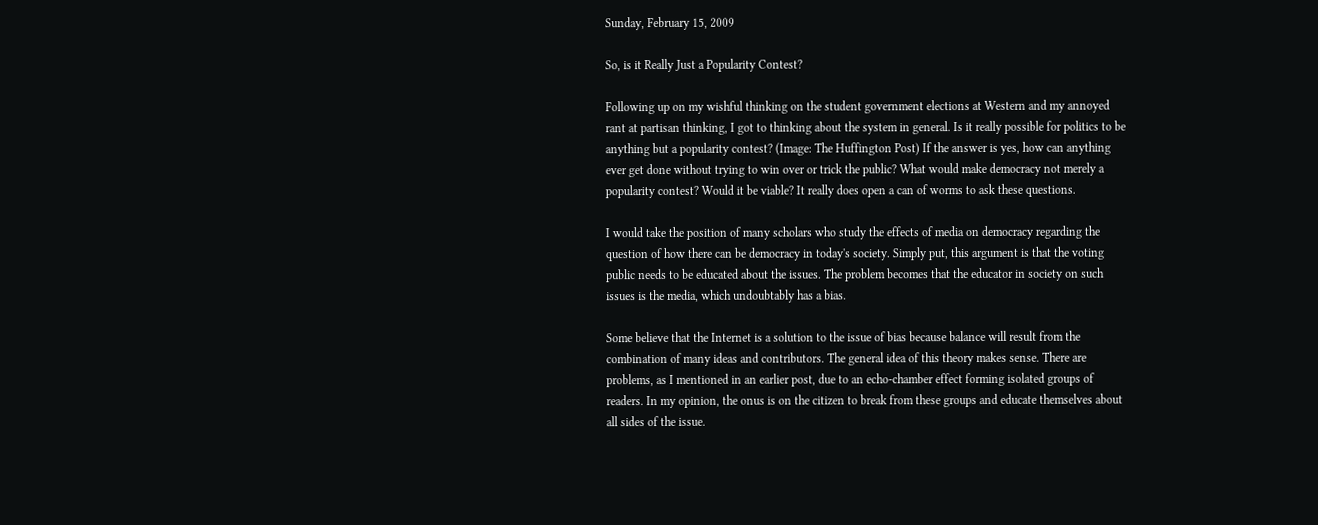Sunday, February 15, 2009

So, is it Really Just a Popularity Contest?

Following up on my wishful thinking on the student government elections at Western and my annoyed rant at partisan thinking, I got to thinking about the system in general. Is it really possible for politics to be anything but a popularity contest? (Image: The Huffington Post) If the answer is yes, how can anything ever get done without trying to win over or trick the public? What would make democracy not merely a popularity contest? Would it be viable? It really does open a can of worms to ask these questions.

I would take the position of many scholars who study the effects of media on democracy regarding the question of how there can be democracy in today's society. Simply put, this argument is that the voting public needs to be educated about the issues. The problem becomes that the educator in society on such issues is the media, which undoubtably has a bias.

Some believe that the Internet is a solution to the issue of bias because balance will result from the combination of many ideas and contributors. The general idea of this theory makes sense. There are problems, as I mentioned in an earlier post, due to an echo-chamber effect forming isolated groups of readers. In my opinion, the onus is on the citizen to break from these groups and educate themselves about all sides of the issue.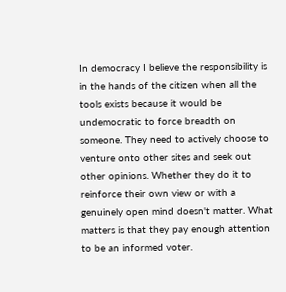In democracy I believe the responsibility is in the hands of the citizen when all the tools exists because it would be undemocratic to force breadth on someone. They need to actively choose to venture onto other sites and seek out other opinions. Whether they do it to reinforce their own view or with a genuinely open mind doesn't matter. What matters is that they pay enough attention to be an informed voter.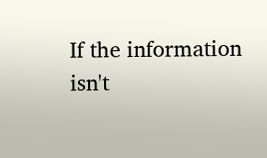If the information isn't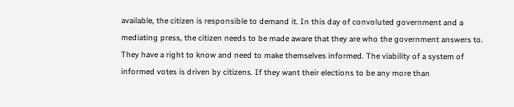available, the citizen is responsible to demand it. In this day of convoluted government and a mediating press, the citizen needs to be made aware that they are who the government answers to. They have a right to know and need to make themselves informed. The viability of a system of informed votes is driven by citizens. If they want their elections to be any more than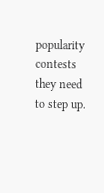popularity contests they need to step up.